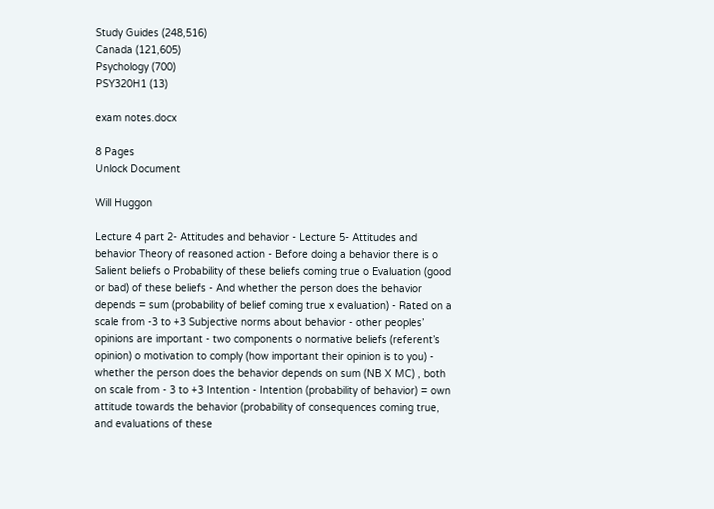Study Guides (248,516)
Canada (121,605)
Psychology (700)
PSY320H1 (13)

exam notes.docx

8 Pages
Unlock Document

Will Huggon

Lecture 4 part 2- Attitudes and behavior - Lecture 5- Attitudes and behavior Theory of reasoned action - Before doing a behavior there is o Salient beliefs o Probability of these beliefs coming true o Evaluation (good or bad) of these beliefs - And whether the person does the behavior depends = sum (probability of belief coming true x evaluation) - Rated on a scale from -3 to +3 Subjective norms about behavior - other peoples’ opinions are important - two components o normative beliefs (referent’s opinion) o motivation to comply (how important their opinion is to you) - whether the person does the behavior depends on sum (NB X MC) , both on scale from - 3 to +3 Intention - Intention (probability of behavior) = own attitude towards the behavior (probability of consequences coming true, and evaluations of these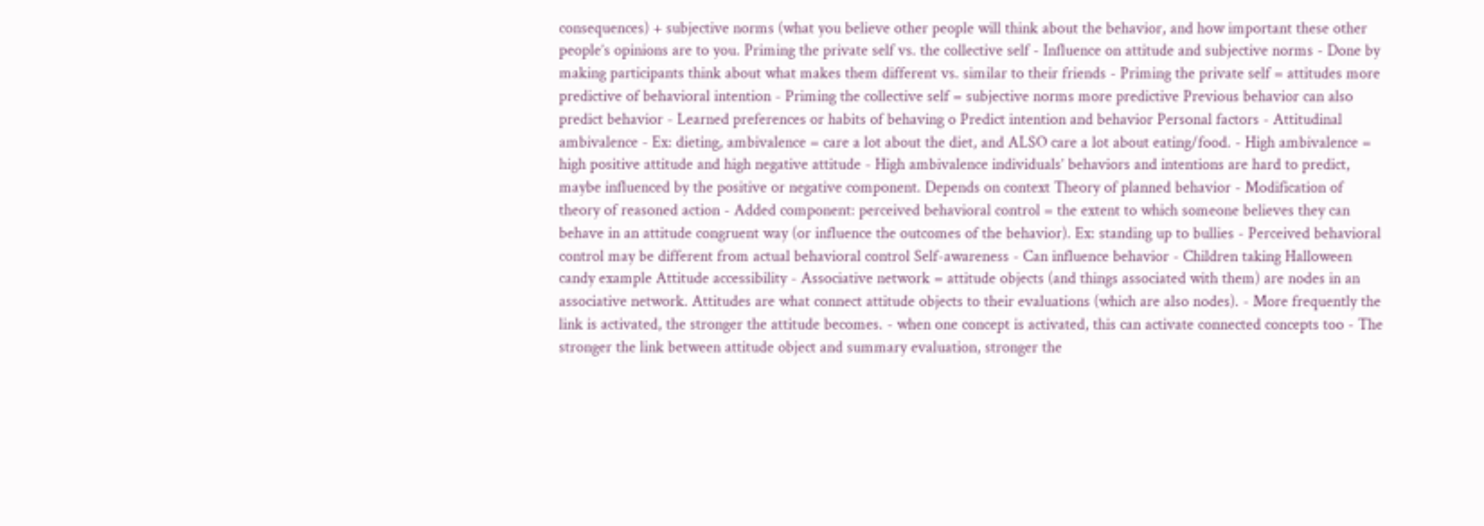consequences) + subjective norms (what you believe other people will think about the behavior, and how important these other people’s opinions are to you. Priming the private self vs. the collective self - Influence on attitude and subjective norms - Done by making participants think about what makes them different vs. similar to their friends - Priming the private self = attitudes more predictive of behavioral intention - Priming the collective self = subjective norms more predictive Previous behavior can also predict behavior - Learned preferences or habits of behaving o Predict intention and behavior Personal factors - Attitudinal ambivalence - Ex: dieting, ambivalence = care a lot about the diet, and ALSO care a lot about eating/food. - High ambivalence = high positive attitude and high negative attitude - High ambivalence individuals’ behaviors and intentions are hard to predict, maybe influenced by the positive or negative component. Depends on context Theory of planned behavior - Modification of theory of reasoned action - Added component: perceived behavioral control = the extent to which someone believes they can behave in an attitude congruent way (or influence the outcomes of the behavior). Ex: standing up to bullies - Perceived behavioral control may be different from actual behavioral control Self-awareness - Can influence behavior - Children taking Halloween candy example Attitude accessibility - Associative network = attitude objects (and things associated with them) are nodes in an associative network. Attitudes are what connect attitude objects to their evaluations (which are also nodes). - More frequently the link is activated, the stronger the attitude becomes. - when one concept is activated, this can activate connected concepts too - The stronger the link between attitude object and summary evaluation, stronger the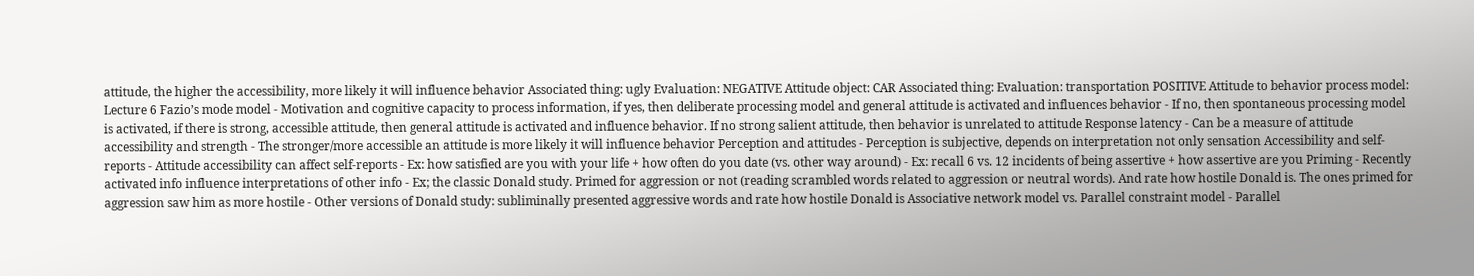attitude, the higher the accessibility, more likely it will influence behavior Associated thing: ugly Evaluation: NEGATIVE Attitude object: CAR Associated thing: Evaluation: transportation POSITIVE Attitude to behavior process model: Lecture 6 Fazio’s mode model - Motivation and cognitive capacity to process information, if yes, then deliberate processing model and general attitude is activated and influences behavior - If no, then spontaneous processing model is activated, if there is strong, accessible attitude, then general attitude is activated and influence behavior. If no strong salient attitude, then behavior is unrelated to attitude Response latency - Can be a measure of attitude accessibility and strength - The stronger/more accessible an attitude is more likely it will influence behavior Perception and attitudes - Perception is subjective, depends on interpretation not only sensation Accessibility and self-reports - Attitude accessibility can affect self-reports - Ex: how satisfied are you with your life + how often do you date (vs. other way around) - Ex: recall 6 vs. 12 incidents of being assertive + how assertive are you Priming - Recently activated info influence interpretations of other info - Ex; the classic Donald study. Primed for aggression or not (reading scrambled words related to aggression or neutral words). And rate how hostile Donald is. The ones primed for aggression saw him as more hostile - Other versions of Donald study: subliminally presented aggressive words and rate how hostile Donald is Associative network model vs. Parallel constraint model - Parallel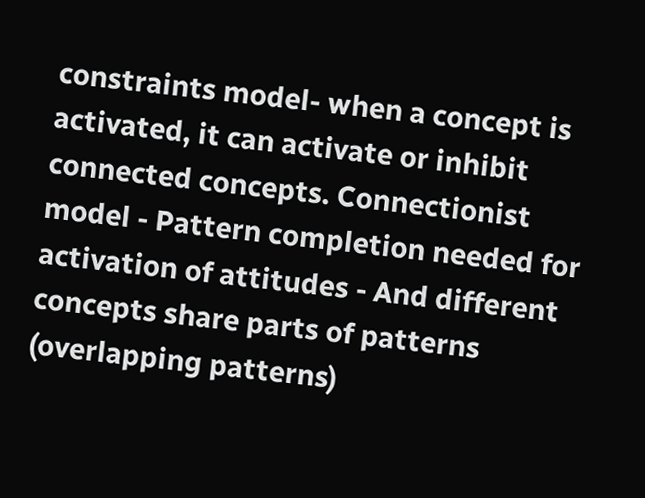constraints model- when a concept is activated, it can activate or inhibit connected concepts. Connectionist model - Pattern completion needed for activation of attitudes - And different concepts share parts of patterns (overlapping patterns)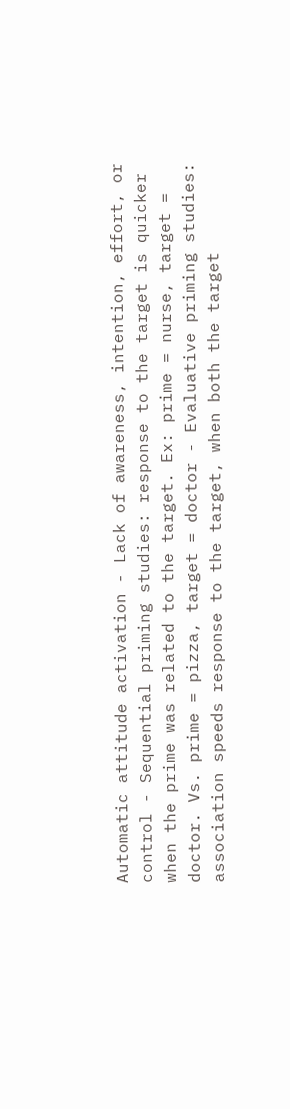Automatic attitude activation - Lack of awareness, intention, effort, or control - Sequential priming studies: response to the target is quicker when the prime was related to the target. Ex: prime = nurse, target = doctor. Vs. prime = pizza, target = doctor - Evaluative priming studies: association speeds response to the target, when both the target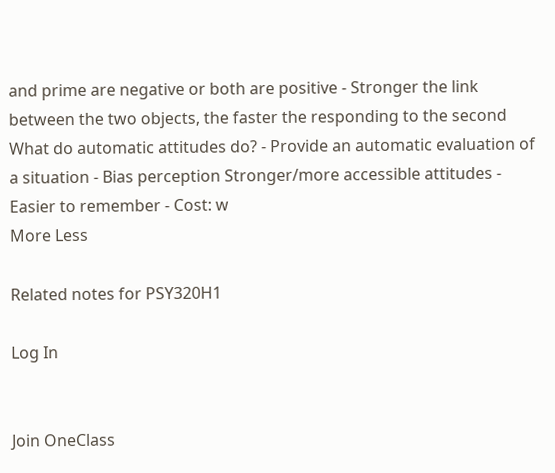and prime are negative or both are positive - Stronger the link between the two objects, the faster the responding to the second What do automatic attitudes do? - Provide an automatic evaluation of a situation - Bias perception Stronger/more accessible attitudes - Easier to remember - Cost: w
More Less

Related notes for PSY320H1

Log In


Join OneClass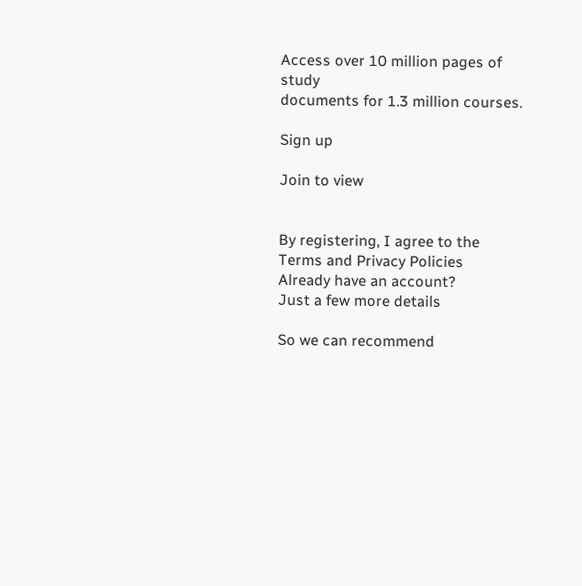Access over 10 million pages of study
documents for 1.3 million courses.

Sign up

Join to view


By registering, I agree to the Terms and Privacy Policies
Already have an account?
Just a few more details

So we can recommend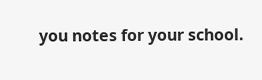you notes for your school.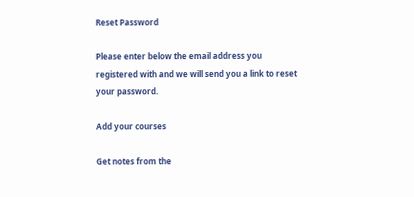Reset Password

Please enter below the email address you registered with and we will send you a link to reset your password.

Add your courses

Get notes from the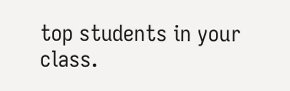top students in your class.